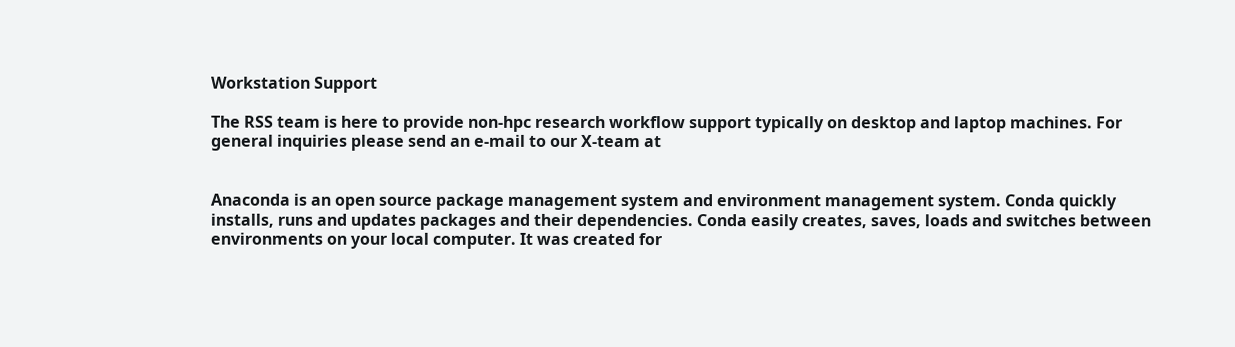Workstation Support

The RSS team is here to provide non-hpc research workflow support typically on desktop and laptop machines. For general inquiries please send an e-mail to our X-team at


Anaconda is an open source package management system and environment management system. Conda quickly installs, runs and updates packages and their dependencies. Conda easily creates, saves, loads and switches between environments on your local computer. It was created for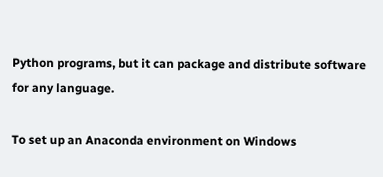Python programs, but it can package and distribute software for any language.

To set up an Anaconda environment on Windows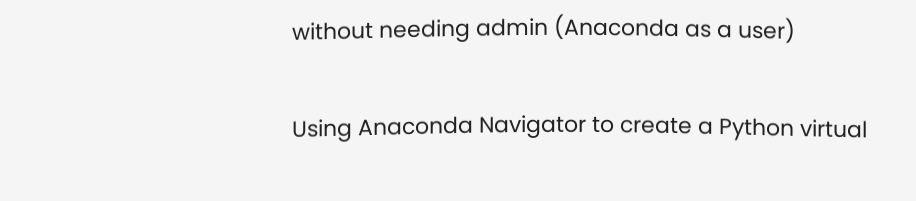without needing admin (Anaconda as a user)

Using Anaconda Navigator to create a Python virtual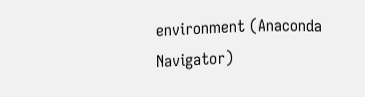environment (Anaconda Navigator)